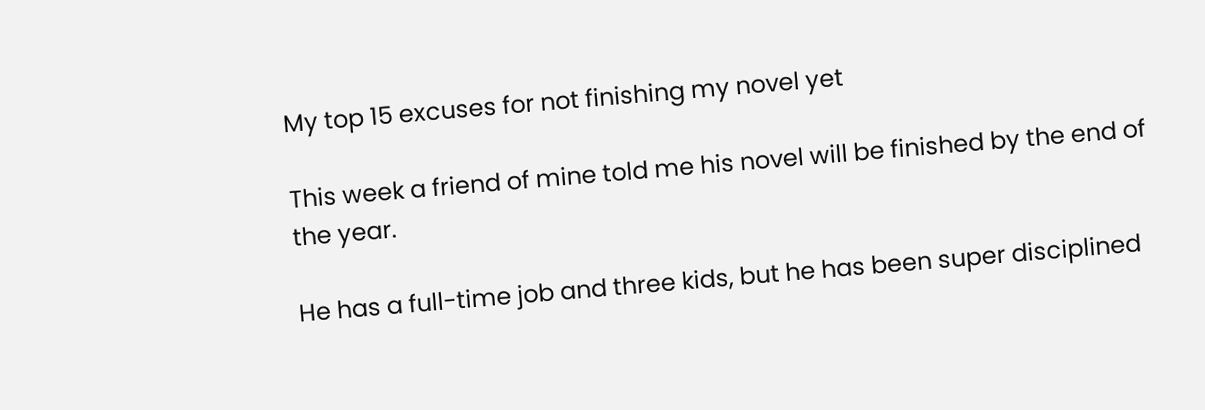My top 15 excuses for not finishing my novel yet

This week a friend of mine told me his novel will be finished by the end of the year.

He has a full-time job and three kids, but he has been super disciplined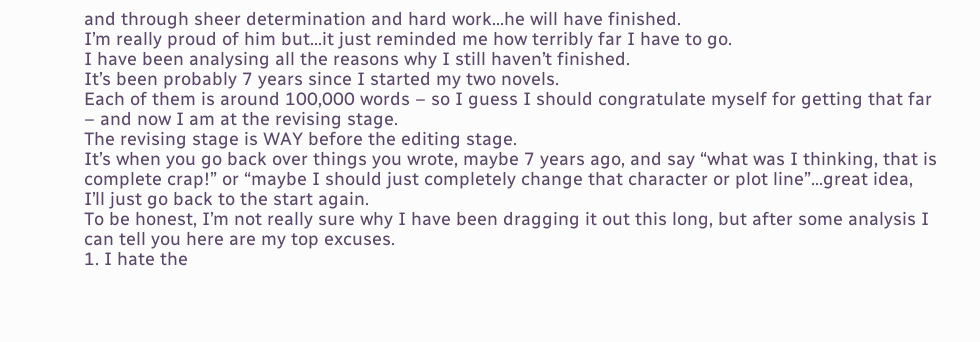and through sheer determination and hard work…he will have finished.
I’m really proud of him but…it just reminded me how terribly far I have to go.
I have been analysing all the reasons why I still haven’t finished.
It’s been probably 7 years since I started my two novels.
Each of them is around 100,000 words – so I guess I should congratulate myself for getting that far – and now I am at the revising stage.
The revising stage is WAY before the editing stage.
It’s when you go back over things you wrote, maybe 7 years ago, and say “what was I thinking, that is complete crap!” or “maybe I should just completely change that character or plot line”…great idea, I’ll just go back to the start again.
To be honest, I’m not really sure why I have been dragging it out this long, but after some analysis I can tell you here are my top excuses.
1. I hate the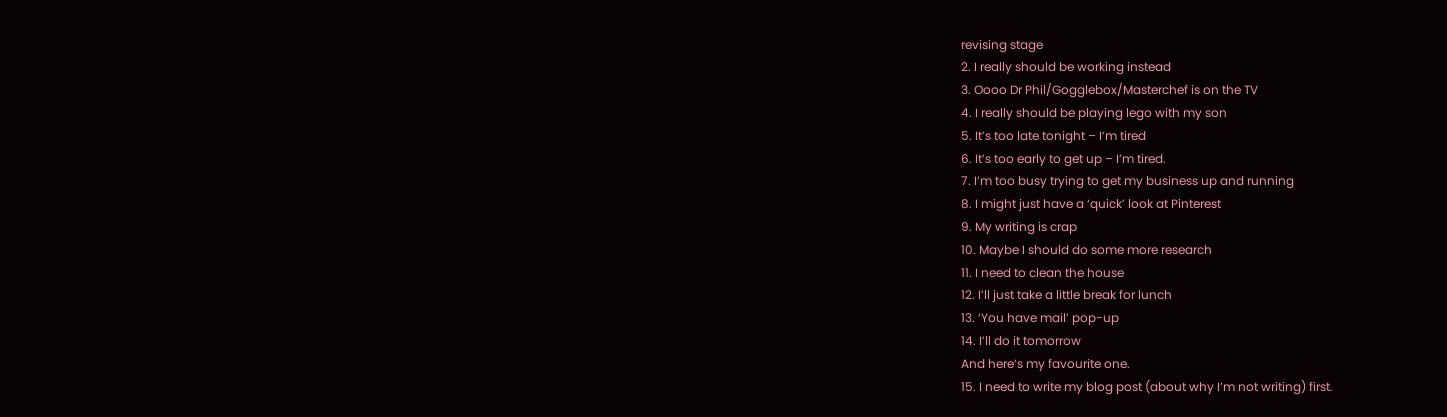revising stage
2. I really should be working instead
3. Oooo Dr Phil/Gogglebox/Masterchef is on the TV
4. I really should be playing lego with my son
5. It’s too late tonight – I’m tired
6. It’s too early to get up – I’m tired.
7. I’m too busy trying to get my business up and running
8. I might just have a ‘quick’ look at Pinterest
9. My writing is crap
10. Maybe I should do some more research
11. I need to clean the house
12. I’ll just take a little break for lunch
13. ‘You have mail’ pop-up
14. I’ll do it tomorrow
And here’s my favourite one.
15. I need to write my blog post (about why I’m not writing) first.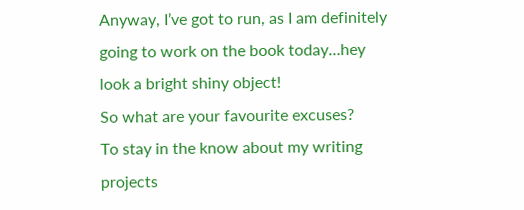Anyway, I’ve got to run, as I am definitely going to work on the book today…hey look a bright shiny object!
So what are your favourite excuses?
To stay in the know about my writing projects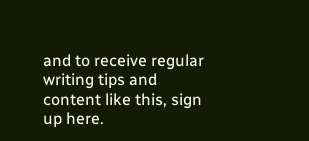and to receive regular writing tips and content like this, sign up here.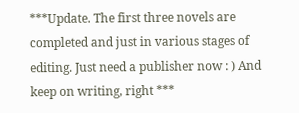***Update. The first three novels are completed and just in various stages of editing. Just need a publisher now : ) And keep on writing, right ***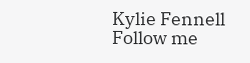Kylie Fennell
Follow me